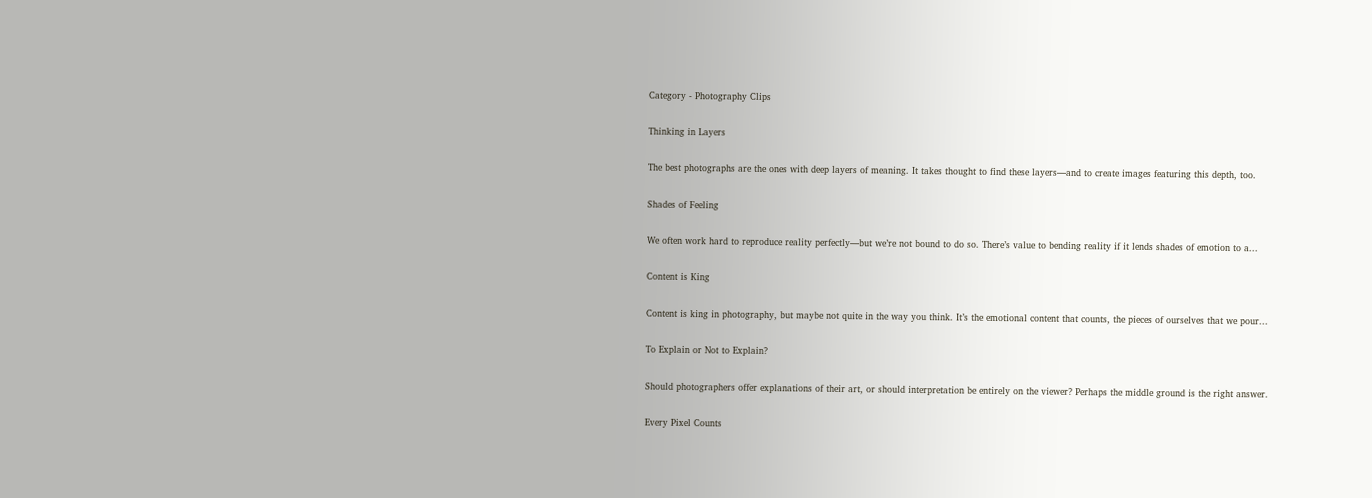Category - Photography Clips

Thinking in Layers

The best photographs are the ones with deep layers of meaning. It takes thought to find these layers—and to create images featuring this depth, too.

Shades of Feeling

We often work hard to reproduce reality perfectly—but we’re not bound to do so. There’s value to bending reality if it lends shades of emotion to a...

Content is King

Content is king in photography, but maybe not quite in the way you think. It’s the emotional content that counts, the pieces of ourselves that we pour...

To Explain or Not to Explain?

Should photographers offer explanations of their art, or should interpretation be entirely on the viewer? Perhaps the middle ground is the right answer.

Every Pixel Counts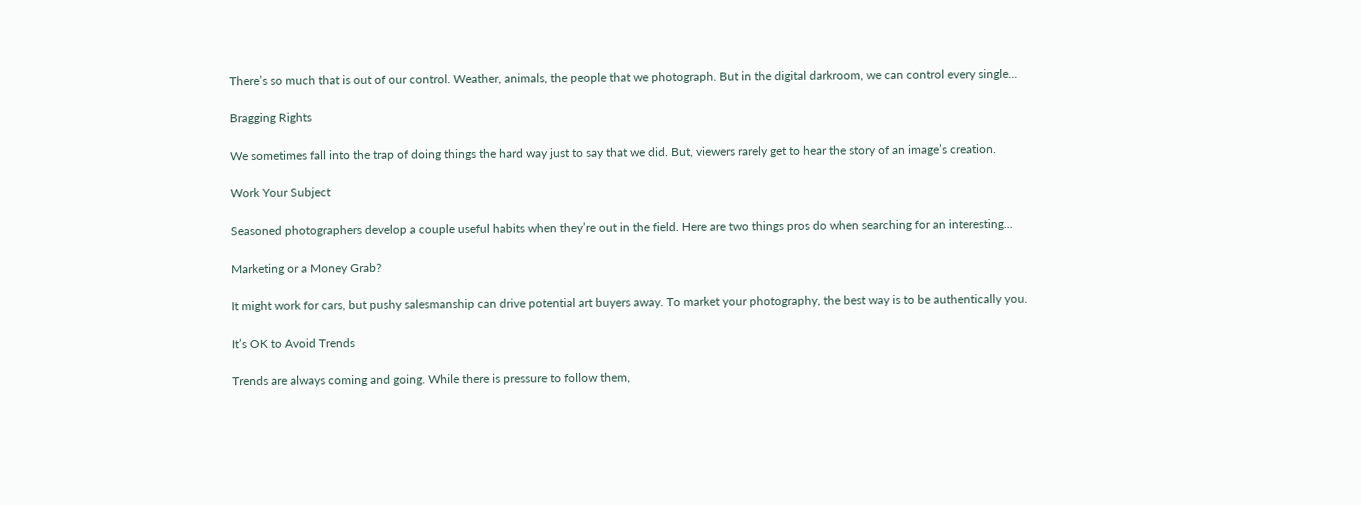There’s so much that is out of our control. Weather, animals, the people that we photograph. But in the digital darkroom, we can control every single...

Bragging Rights

We sometimes fall into the trap of doing things the hard way just to say that we did. But, viewers rarely get to hear the story of an image’s creation.

Work Your Subject

Seasoned photographers develop a couple useful habits when they’re out in the field. Here are two things pros do when searching for an interesting...

Marketing or a Money Grab?

It might work for cars, but pushy salesmanship can drive potential art buyers away. To market your photography, the best way is to be authentically you.

It’s OK to Avoid Trends

Trends are always coming and going. While there is pressure to follow them,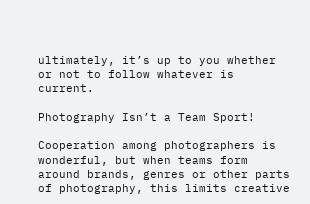ultimately, it’s up to you whether or not to follow whatever is current.

Photography Isn’t a Team Sport!

Cooperation among photographers is wonderful, but when teams form around brands, genres or other parts of photography, this limits creative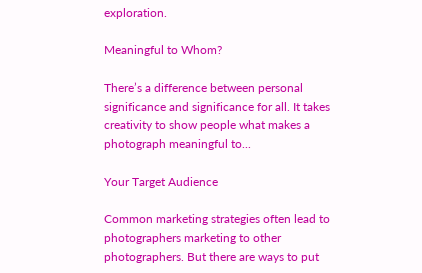exploration.

Meaningful to Whom?

There’s a difference between personal significance and significance for all. It takes creativity to show people what makes a photograph meaningful to...

Your Target Audience

Common marketing strategies often lead to photographers marketing to other photographers. But there are ways to put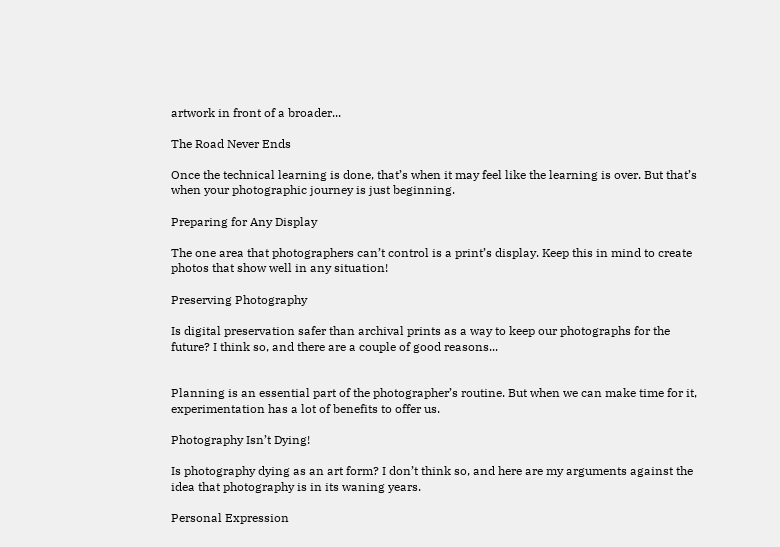artwork in front of a broader...

The Road Never Ends

Once the technical learning is done, that’s when it may feel like the learning is over. But that’s when your photographic journey is just beginning.

Preparing for Any Display

The one area that photographers can’t control is a print’s display. Keep this in mind to create photos that show well in any situation!

Preserving Photography

Is digital preservation safer than archival prints as a way to keep our photographs for the future? I think so, and there are a couple of good reasons...


Planning is an essential part of the photographer’s routine. But when we can make time for it, experimentation has a lot of benefits to offer us.

Photography Isn’t Dying!

Is photography dying as an art form? I don’t think so, and here are my arguments against the idea that photography is in its waning years.

Personal Expression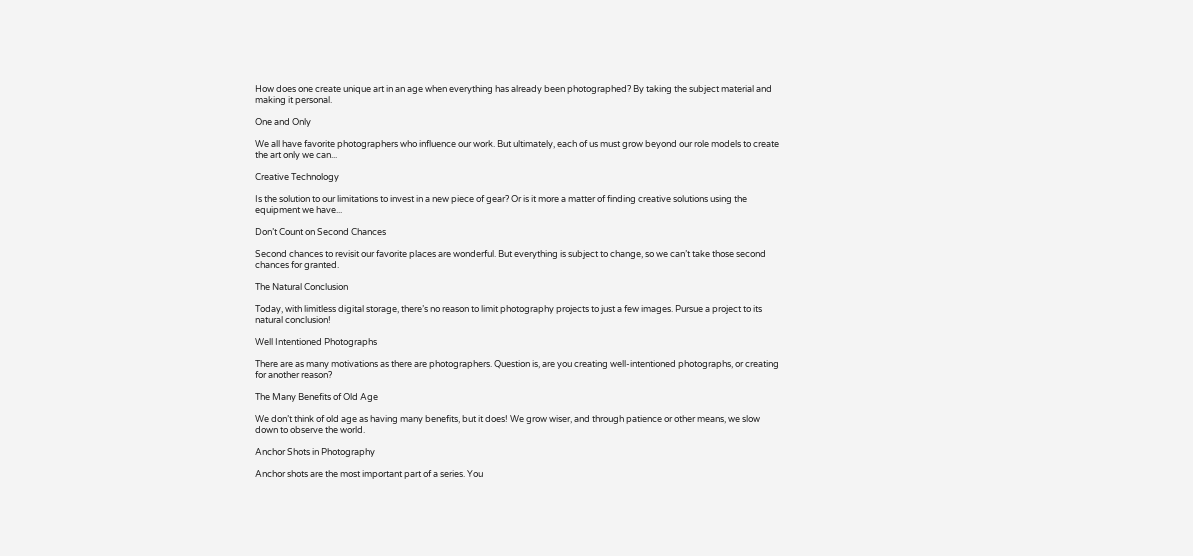How does one create unique art in an age when everything has already been photographed? By taking the subject material and making it personal.

One and Only

We all have favorite photographers who influence our work. But ultimately, each of us must grow beyond our role models to create the art only we can...

Creative Technology

Is the solution to our limitations to invest in a new piece of gear? Or is it more a matter of finding creative solutions using the equipment we have...

Don’t Count on Second Chances

Second chances to revisit our favorite places are wonderful. But everything is subject to change, so we can’t take those second chances for granted.

The Natural Conclusion

Today, with limitless digital storage, there’s no reason to limit photography projects to just a few images. Pursue a project to its natural conclusion!

Well Intentioned Photographs

There are as many motivations as there are photographers. Question is, are you creating well-intentioned photographs, or creating for another reason?

The Many Benefits of Old Age

We don’t think of old age as having many benefits, but it does! We grow wiser, and through patience or other means, we slow down to observe the world.

Anchor Shots in Photography

Anchor shots are the most important part of a series. You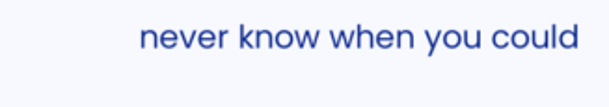never know when you could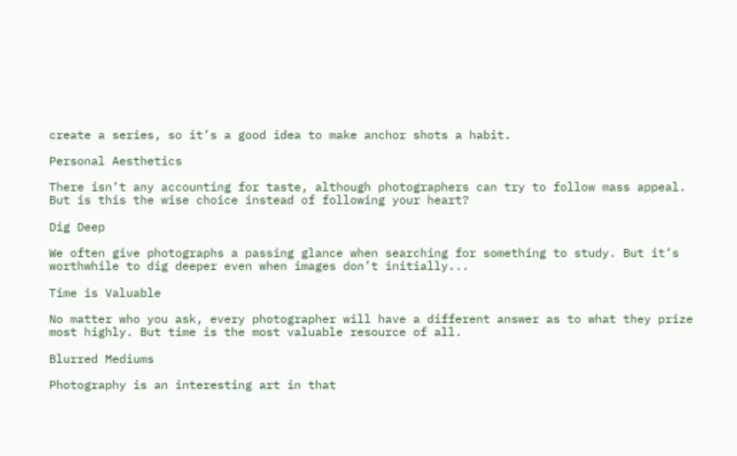create a series, so it’s a good idea to make anchor shots a habit.

Personal Aesthetics

There isn’t any accounting for taste, although photographers can try to follow mass appeal. But is this the wise choice instead of following your heart?

Dig Deep

We often give photographs a passing glance when searching for something to study. But it’s worthwhile to dig deeper even when images don’t initially...

Time is Valuable

No matter who you ask, every photographer will have a different answer as to what they prize most highly. But time is the most valuable resource of all.

Blurred Mediums

Photography is an interesting art in that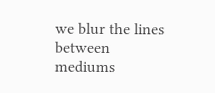we blur the lines between mediums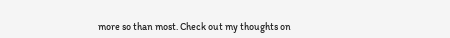more so than most. Check out my thoughts on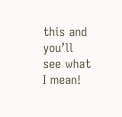this and you’ll see what I mean!